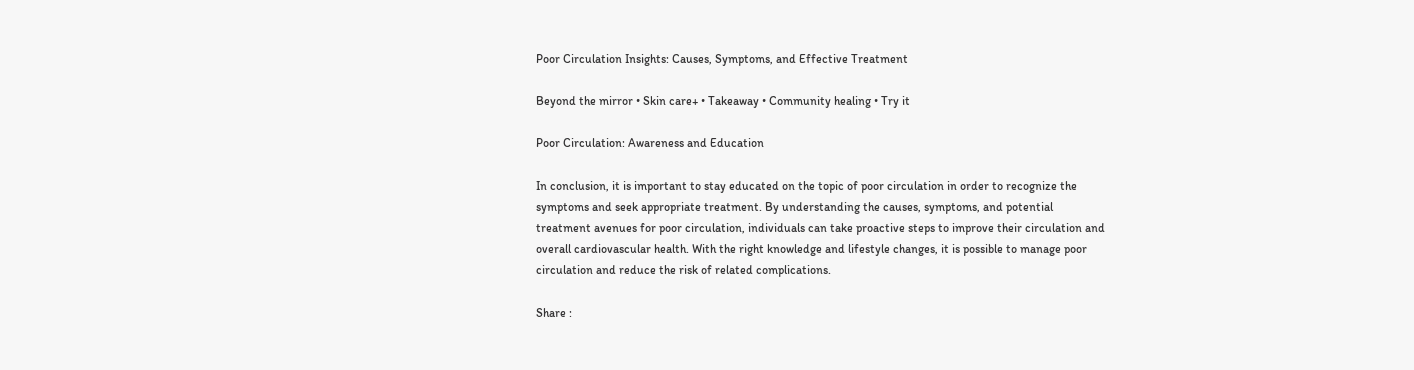Poor Circulation Insights: Causes, Symptoms, and Effective Treatment

Beyond the mirror • Skin care+ • Takeaway • Community healing • Try it

Poor Circulation: Awareness and Education

In conclusion, it is important to stay educated on the topic of poor circulation in order to recognize the symptoms and seek appropriate treatment. By understanding the causes, symptoms, and potential treatment avenues for poor circulation, individuals can take proactive steps to improve their circulation and overall cardiovascular health. With the right knowledge and lifestyle changes, it is possible to manage poor circulation and reduce the risk of related complications.

Share :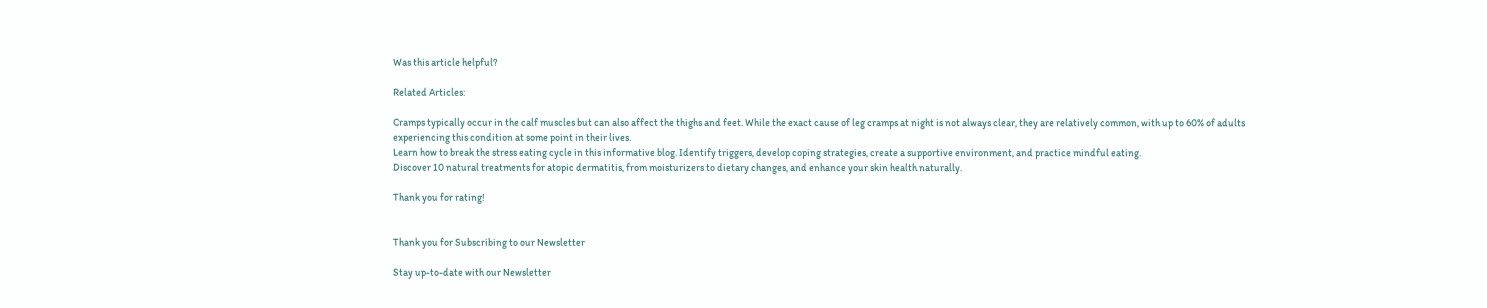Was this article helpful?

Related Articles:

Cramps typically occur in the calf muscles but can also affect the thighs and feet. While the exact cause of leg cramps at night is not always clear, they are relatively common, with up to 60% of adults experiencing this condition at some point in their lives.
Learn how to break the stress eating cycle in this informative blog. Identify triggers, develop coping strategies, create a supportive environment, and practice mindful eating.
Discover 10 natural treatments for atopic dermatitis, from moisturizers to dietary changes, and enhance your skin health naturally.

Thank you for rating!


Thank you for Subscribing to our Newsletter

Stay up-to-date with our Newsletter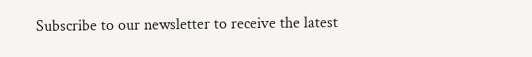Subscribe to our newsletter to receive the latest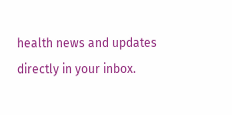health news and updates directly in your inbox.